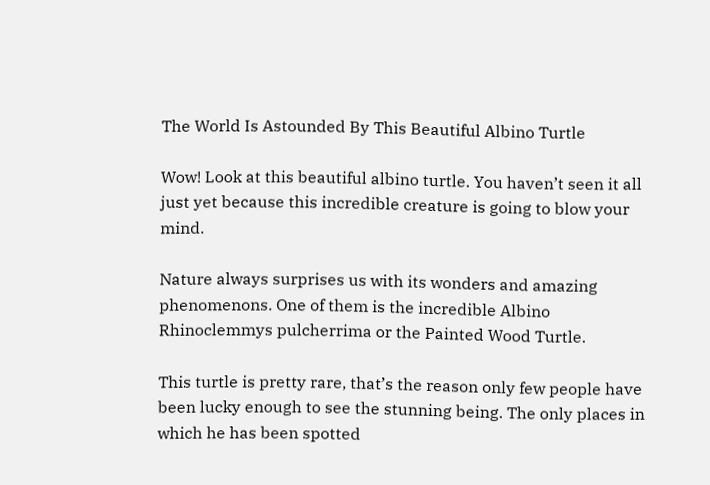The World Is Astounded By This Beautiful Albino Turtle

Wow! Look at this beautiful albino turtle. You haven’t seen it all just yet because this incredible creature is going to blow your mind.

Nature always surprises us with its wonders and amazing phenomenons. One of them is the incredible Albino Rhinoclemmys pulcherrima or the Painted Wood Turtle.

This turtle is pretty rare, that’s the reason only few people have been lucky enough to see the stunning being. The only places in which he has been spotted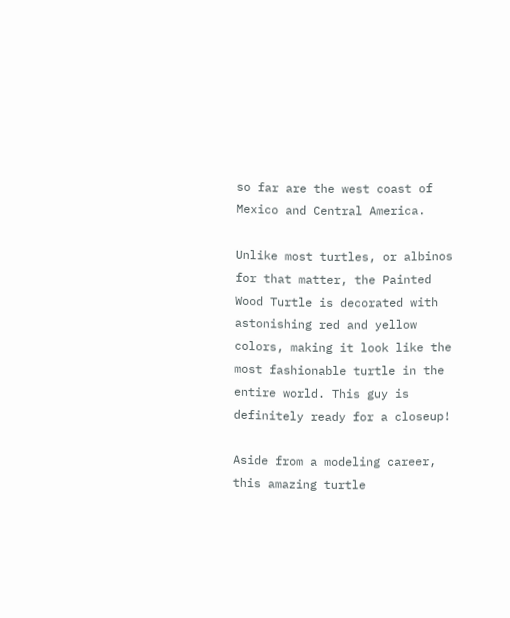so far are the west coast of Mexico and Central America.

Unlike most turtles, or albinos for that matter, the Painted Wood Turtle is decorated with astonishing red and yellow colors, making it look like the most fashionable turtle in the entire world. This guy is definitely ready for a closeup!

Aside from a modeling career, this amazing turtle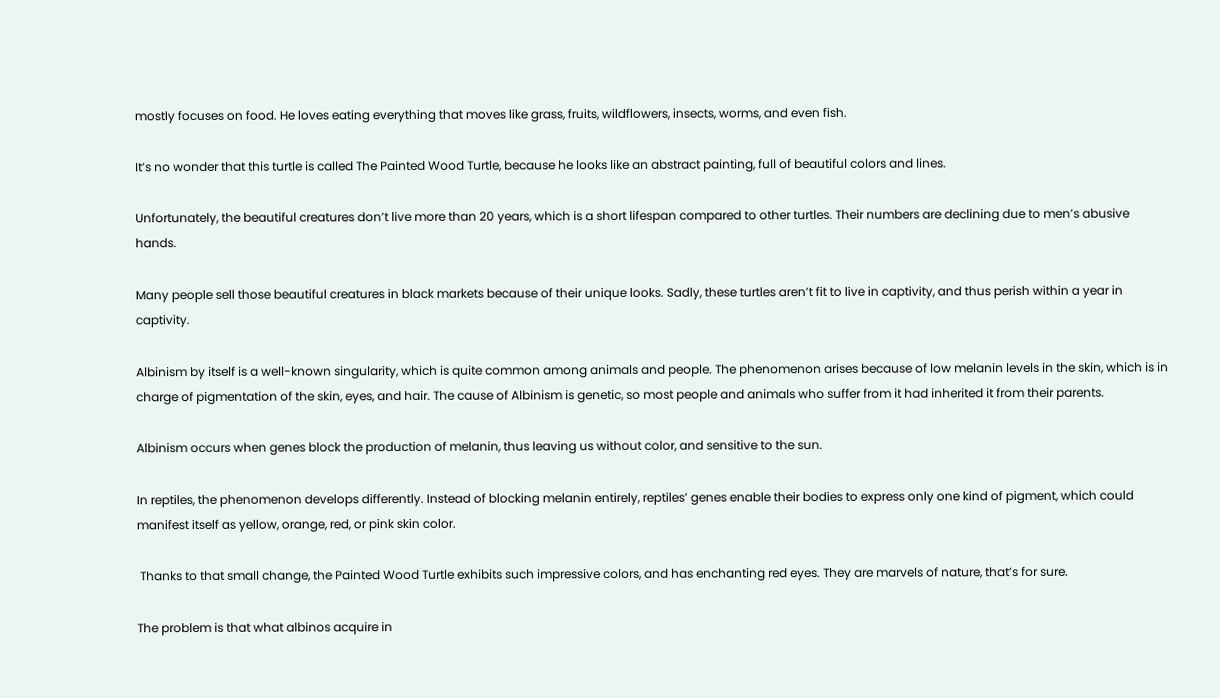mostly focuses on food. He loves eating everything that moves like grass, fruits, wildflowers, insects, worms, and even fish.

It’s no wonder that this turtle is called The Painted Wood Turtle, because he looks like an abstract painting, full of beautiful colors and lines.

Unfortunately, the beautiful creatures don’t live more than 20 years, which is a short lifespan compared to other turtles. Their numbers are declining due to men’s abusive hands.

Many people sell those beautiful creatures in black markets because of their unique looks. Sadly, these turtles aren’t fit to live in captivity, and thus perish within a year in captivity.

Albinism by itself is a well-known singularity, which is quite common among animals and people. The phenomenon arises because of low melanin levels in the skin, which is in charge of pigmentation of the skin, eyes, and hair. The cause of Albinism is genetic, so most people and animals who suffer from it had inherited it from their parents.

Albinism occurs when genes block the production of melanin, thus leaving us without color, and sensitive to the sun.

In reptiles, the phenomenon develops differently. Instead of blocking melanin entirely, reptiles’ genes enable their bodies to express only one kind of pigment, which could manifest itself as yellow, orange, red, or pink skin color.

 Thanks to that small change, the Painted Wood Turtle exhibits such impressive colors, and has enchanting red eyes. They are marvels of nature, that’s for sure.

The problem is that what albinos acquire in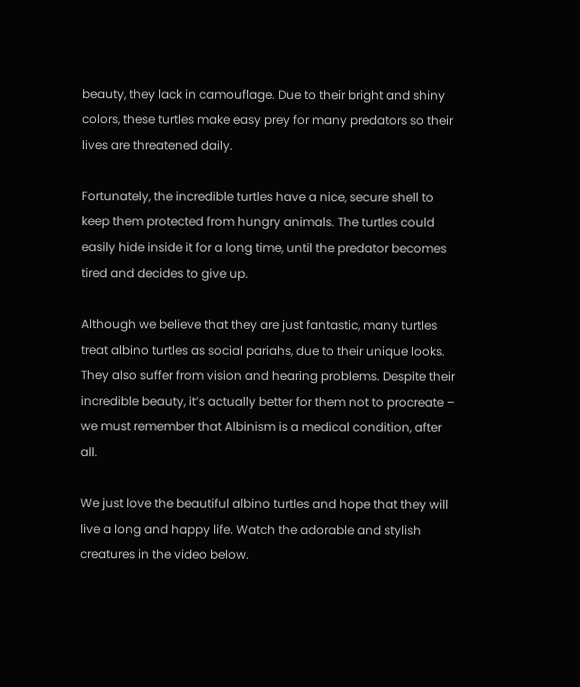beauty, they lack in camouflage. Due to their bright and shiny colors, these turtles make easy prey for many predators so their lives are threatened daily.

Fortunately, the incredible turtles have a nice, secure shell to keep them protected from hungry animals. The turtles could easily hide inside it for a long time, until the predator becomes tired and decides to give up.

Although we believe that they are just fantastic, many turtles treat albino turtles as social pariahs, due to their unique looks. They also suffer from vision and hearing problems. Despite their incredible beauty, it’s actually better for them not to procreate – we must remember that Albinism is a medical condition, after all.

We just love the beautiful albino turtles and hope that they will live a long and happy life. Watch the adorable and stylish creatures in the video below.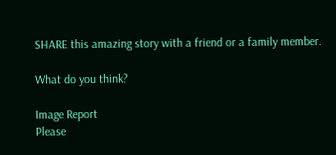SHARE this amazing story with a friend or a family member.

What do you think?

Image Report
Please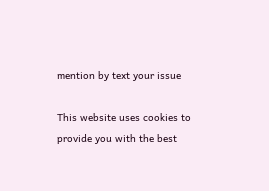mention by text your issue

This website uses cookies to provide you with the best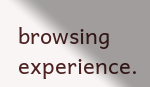browsing experience.